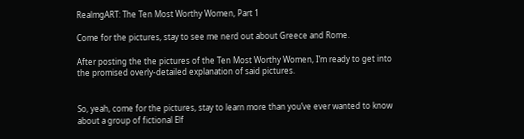RealmgART: The Ten Most Worthy Women, Part 1

Come for the pictures, stay to see me nerd out about Greece and Rome.

After posting the the pictures of the Ten Most Worthy Women, I’m ready to get into the promised overly-detailed explanation of said pictures.


So, yeah, come for the pictures, stay to learn more than you’ve ever wanted to know about a group of fictional Elf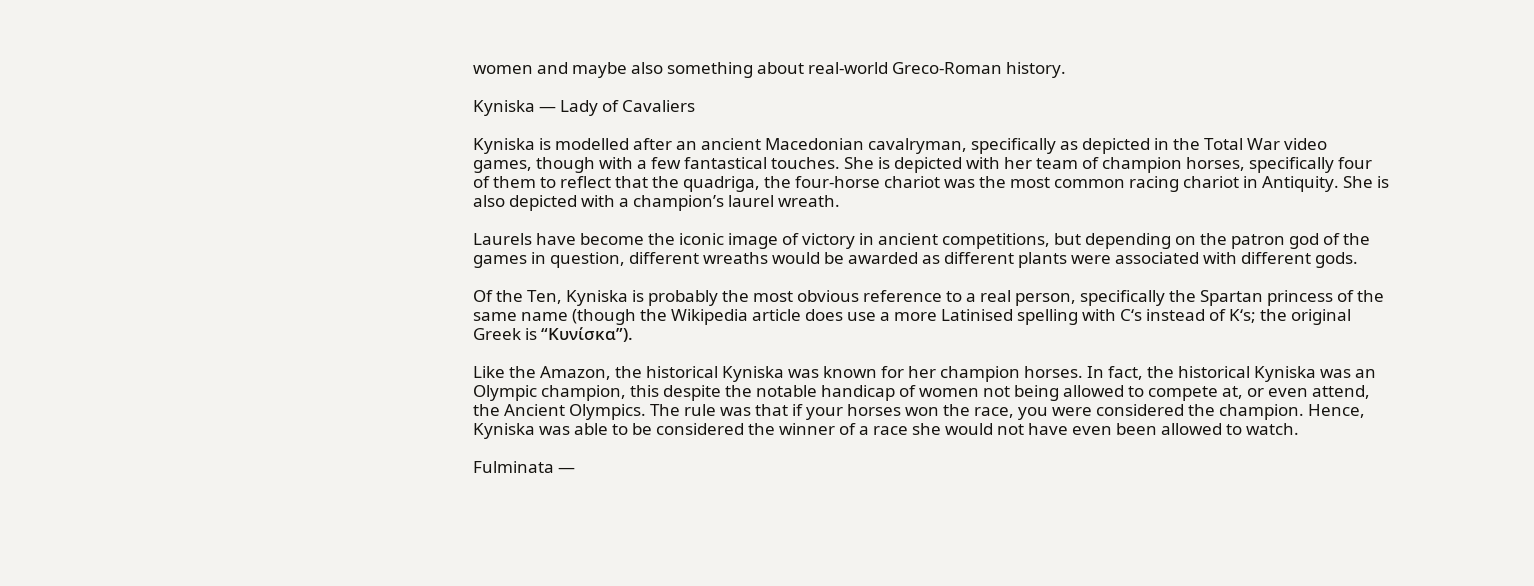women and maybe also something about real-world Greco-Roman history.

Kyniska — Lady of Cavaliers

Kyniska is modelled after an ancient Macedonian cavalryman, specifically as depicted in the Total War video games, though with a few fantastical touches. She is depicted with her team of champion horses, specifically four of them to reflect that the quadriga, the four-horse chariot was the most common racing chariot in Antiquity. She is also depicted with a champion’s laurel wreath.

Laurels have become the iconic image of victory in ancient competitions, but depending on the patron god of the games in question, different wreaths would be awarded as different plants were associated with different gods.

Of the Ten, Kyniska is probably the most obvious reference to a real person, specifically the Spartan princess of the same name (though the Wikipedia article does use a more Latinised spelling with C‘s instead of K‘s; the original Greek is “Κυνίσκα”).

Like the Amazon, the historical Kyniska was known for her champion horses. In fact, the historical Kyniska was an Olympic champion, this despite the notable handicap of women not being allowed to compete at, or even attend, the Ancient Olympics. The rule was that if your horses won the race, you were considered the champion. Hence, Kyniska was able to be considered the winner of a race she would not have even been allowed to watch.

Fulminata —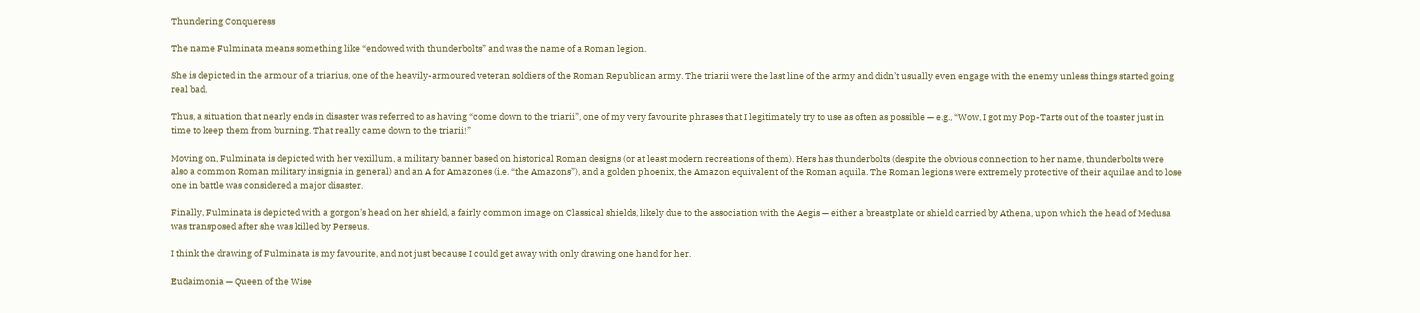Thundering Conqueress

The name Fulminata means something like “endowed with thunderbolts” and was the name of a Roman legion.

She is depicted in the armour of a triarius, one of the heavily-armoured veteran soldiers of the Roman Republican army. The triarii were the last line of the army and didn’t usually even engage with the enemy unless things started going real bad.

Thus, a situation that nearly ends in disaster was referred to as having “come down to the triarii”, one of my very favourite phrases that I legitimately try to use as often as possible — e.g., “Wow, I got my Pop-Tarts out of the toaster just in time to keep them from burning. That really came down to the triarii!”

Moving on, Fulminata is depicted with her vexillum, a military banner based on historical Roman designs (or at least modern recreations of them). Hers has thunderbolts (despite the obvious connection to her name, thunderbolts were also a common Roman military insignia in general) and an A for Amazones (i.e. “the Amazons”), and a golden phoenix, the Amazon equivalent of the Roman aquila. The Roman legions were extremely protective of their aquilae and to lose one in battle was considered a major disaster.

Finally, Fulminata is depicted with a gorgon’s head on her shield, a fairly common image on Classical shields, likely due to the association with the Aegis — either a breastplate or shield carried by Athena, upon which the head of Medusa was transposed after she was killed by Perseus.

I think the drawing of Fulminata is my favourite, and not just because I could get away with only drawing one hand for her.

Eudaimonia — Queen of the Wise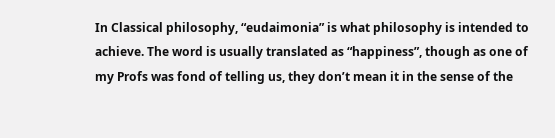In Classical philosophy, “eudaimonia” is what philosophy is intended to achieve. The word is usually translated as “happiness”, though as one of my Profs was fond of telling us, they don’t mean it in the sense of the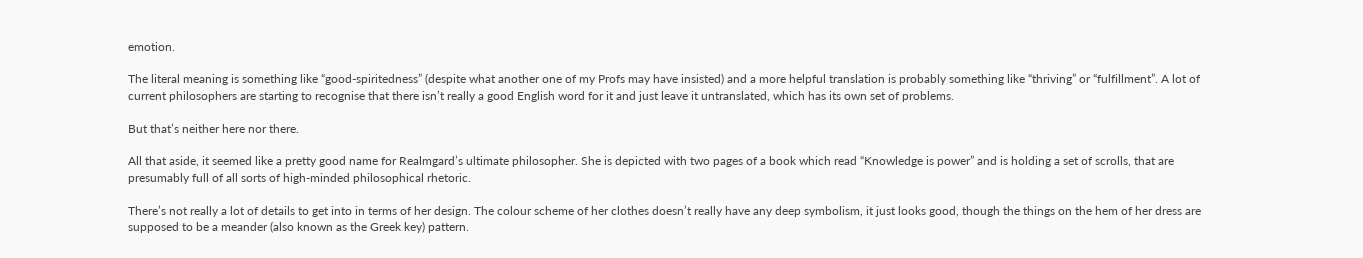emotion.

The literal meaning is something like “good-spiritedness” (despite what another one of my Profs may have insisted) and a more helpful translation is probably something like “thriving” or “fulfillment”. A lot of current philosophers are starting to recognise that there isn’t really a good English word for it and just leave it untranslated, which has its own set of problems.

But that’s neither here nor there.

All that aside, it seemed like a pretty good name for Realmgard’s ultimate philosopher. She is depicted with two pages of a book which read “Knowledge is power” and is holding a set of scrolls, that are presumably full of all sorts of high-minded philosophical rhetoric.

There’s not really a lot of details to get into in terms of her design. The colour scheme of her clothes doesn’t really have any deep symbolism, it just looks good, though the things on the hem of her dress are supposed to be a meander (also known as the Greek key) pattern.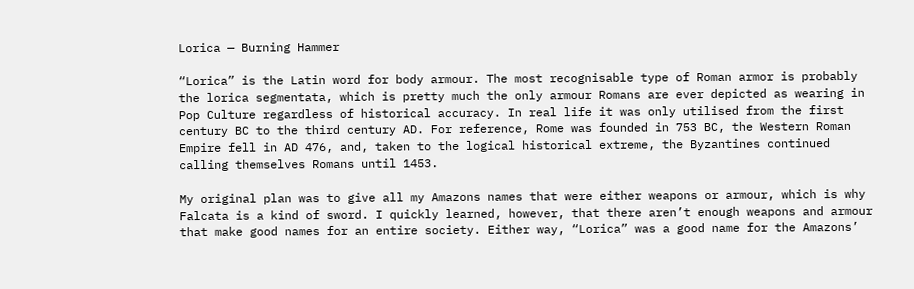Lorica — Burning Hammer

“Lorica” is the Latin word for body armour. The most recognisable type of Roman armor is probably the lorica segmentata, which is pretty much the only armour Romans are ever depicted as wearing in Pop Culture regardless of historical accuracy. In real life it was only utilised from the first century BC to the third century AD. For reference, Rome was founded in 753 BC, the Western Roman Empire fell in AD 476, and, taken to the logical historical extreme, the Byzantines continued calling themselves Romans until 1453.

My original plan was to give all my Amazons names that were either weapons or armour, which is why Falcata is a kind of sword. I quickly learned, however, that there aren’t enough weapons and armour that make good names for an entire society. Either way, “Lorica” was a good name for the Amazons’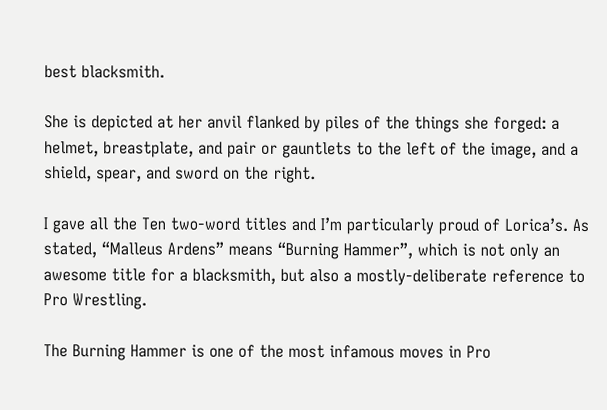best blacksmith.

She is depicted at her anvil flanked by piles of the things she forged: a helmet, breastplate, and pair or gauntlets to the left of the image, and a shield, spear, and sword on the right.

I gave all the Ten two-word titles and I’m particularly proud of Lorica’s. As stated, “Malleus Ardens” means “Burning Hammer”, which is not only an awesome title for a blacksmith, but also a mostly-deliberate reference to Pro Wrestling.

The Burning Hammer is one of the most infamous moves in Pro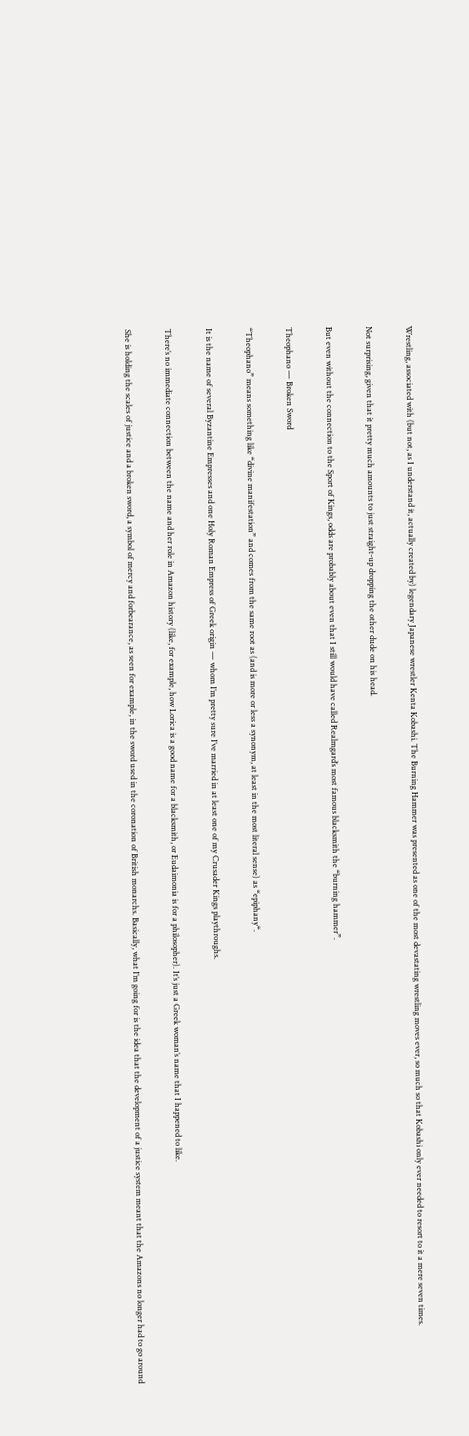Wrestling, associated with (but not, as I understand it, actually created by) legendary Japanese wrestler Kenta Kobashi. The Burning Hammer was presented as one of the most devastating wrestling moves ever, so much so that Kobashi only ever needed to resort to it a mere seven times.

Not surprising, given that it pretty much amounts to just straight-up dropping the other dude on his head.

But even without the connection to the Sport of Kings, odds are probably about even that I still would have called Realmgard’s most famous blacksmith the “burning hammer”.

Theophano — Broken Sword

“Theophano” means something like “divine manifestation” and comes from the same root as (and is more or less a synonym, at least in the most literal sense) as “epiphany“.

It is the name of several Byzantine Empresses and one Holy Roman Empress of Greek origin — whom I’m pretty sure I’ve married in at least one of my Crusader Kings playthroughs.

There’s no immediate connection between the name and her role in Amazon history (like, for example, how Lorica is a good name for a blacksmith, or Eudaimonia is for a philosopher). It’s just a Greek woman’s name that I happened to like.

She is holding the scales of justice and a broken sword, a symbol of mercy and forbearance, as seen for example, in the sword used in the coronation of British monarchs. Basically, what I’m going for is the idea that the development of a justice system meant that the Amazons no longer had to go around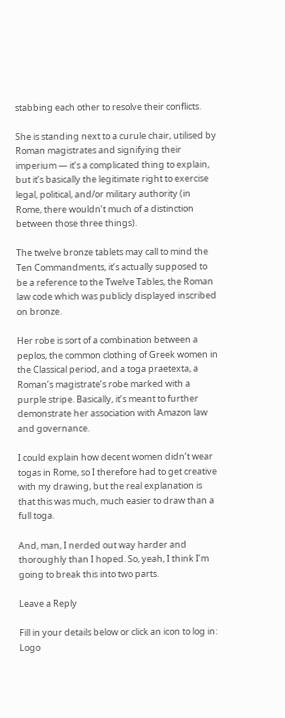stabbing each other to resolve their conflicts.

She is standing next to a curule chair, utilised by Roman magistrates and signifying their imperium — it’s a complicated thing to explain, but it’s basically the legitimate right to exercise legal, political, and/or military authority (in Rome, there wouldn’t much of a distinction between those three things).

The twelve bronze tablets may call to mind the Ten Commandments, it’s actually supposed to be a reference to the Twelve Tables, the Roman law code which was publicly displayed inscribed on bronze.

Her robe is sort of a combination between a peplos, the common clothing of Greek women in the Classical period, and a toga praetexta, a Roman’s magistrate’s robe marked with a purple stripe. Basically, it’s meant to further demonstrate her association with Amazon law and governance.

I could explain how decent women didn’t wear togas in Rome, so I therefore had to get creative with my drawing, but the real explanation is that this was much, much easier to draw than a full toga.

And, man, I nerded out way harder and thoroughly than I hoped. So, yeah, I think I’m going to break this into two parts.

Leave a Reply

Fill in your details below or click an icon to log in: Logo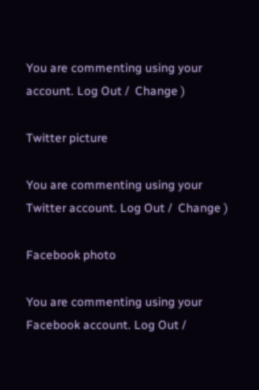You are commenting using your account. Log Out /  Change )

Twitter picture

You are commenting using your Twitter account. Log Out /  Change )

Facebook photo

You are commenting using your Facebook account. Log Out /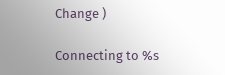Change )

Connecting to %s